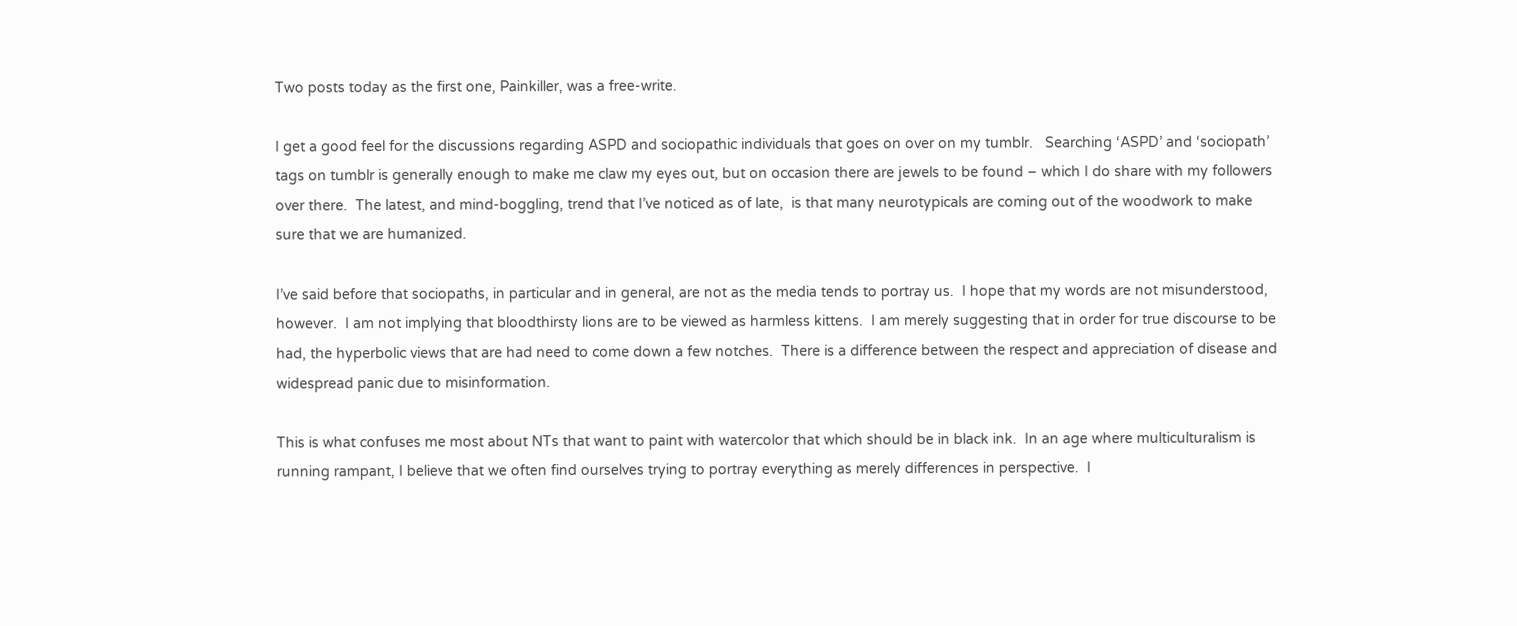Two posts today as the first one, Painkiller, was a free-write.

I get a good feel for the discussions regarding ASPD and sociopathic individuals that goes on over on my tumblr.   Searching ‘ASPD’ and ‘sociopath’ tags on tumblr is generally enough to make me claw my eyes out, but on occasion there are jewels to be found – which I do share with my followers over there.  The latest, and mind-boggling, trend that I’ve noticed as of late,  is that many neurotypicals are coming out of the woodwork to make sure that we are humanized.

I’ve said before that sociopaths, in particular and in general, are not as the media tends to portray us.  I hope that my words are not misunderstood, however.  I am not implying that bloodthirsty lions are to be viewed as harmless kittens.  I am merely suggesting that in order for true discourse to be had, the hyperbolic views that are had need to come down a few notches.  There is a difference between the respect and appreciation of disease and widespread panic due to misinformation.

This is what confuses me most about NTs that want to paint with watercolor that which should be in black ink.  In an age where multiculturalism is running rampant, I believe that we often find ourselves trying to portray everything as merely differences in perspective.  I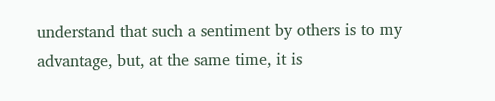understand that such a sentiment by others is to my advantage, but, at the same time, it is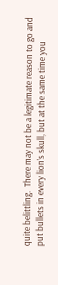quite belittling.  There may not be a legitimate reason to go and put bullets in every lion’s skull, but at the same time you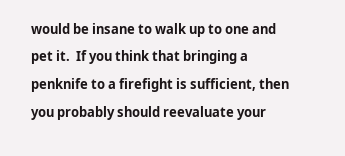would be insane to walk up to one and pet it.  If you think that bringing a penknife to a firefight is sufficient, then you probably should reevaluate your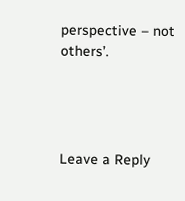perspective – not others’.




Leave a Reply